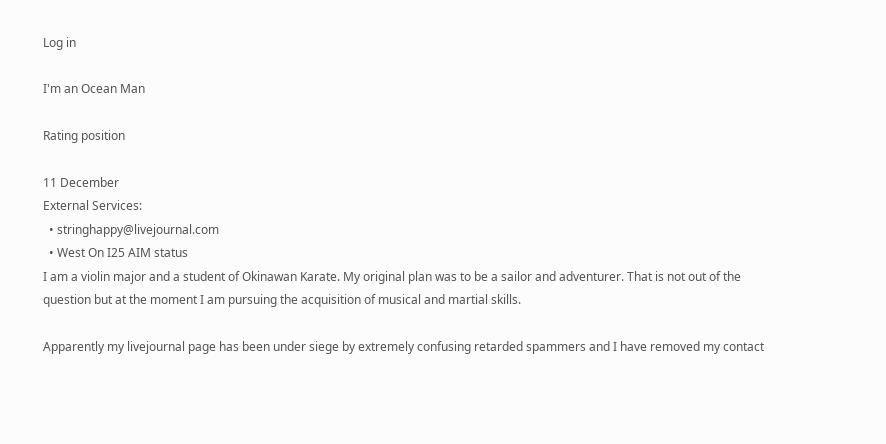Log in

I'm an Ocean Man

Rating position

11 December
External Services:
  • stringhappy@livejournal.com
  • West On I25 AIM status
I am a violin major and a student of Okinawan Karate. My original plan was to be a sailor and adventurer. That is not out of the question but at the moment I am pursuing the acquisition of musical and martial skills.

Apparently my livejournal page has been under siege by extremely confusing retarded spammers and I have removed my contact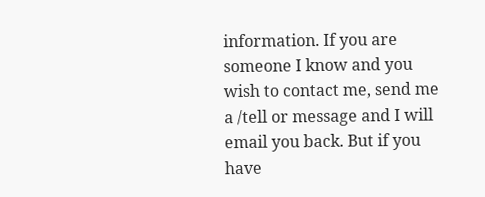information. If you are someone I know and you wish to contact me, send me a /tell or message and I will email you back. But if you have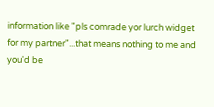information like "pls comrade yor lurch widget for my partner"...that means nothing to me and you'd be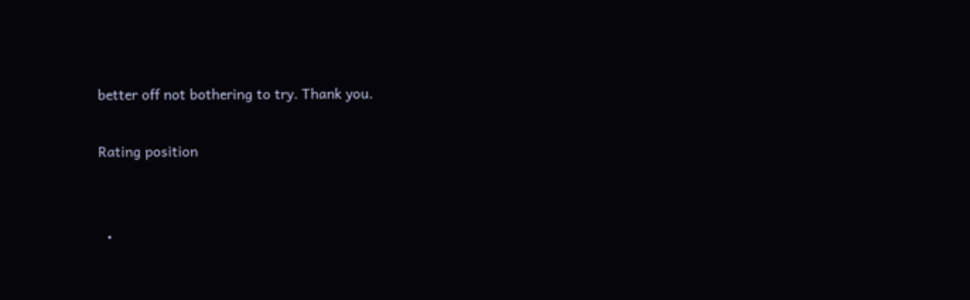better off not bothering to try. Thank you.

Rating position


  •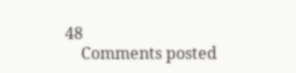48
    Comments posted